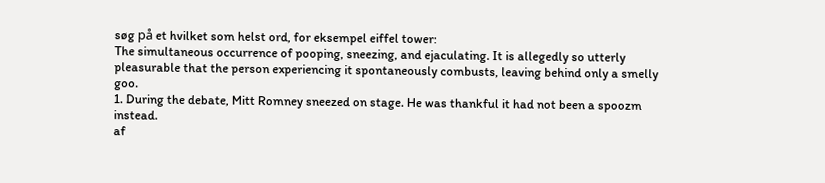søg på et hvilket som helst ord, for eksempel eiffel tower:
The simultaneous occurrence of pooping, sneezing, and ejaculating. It is allegedly so utterly pleasurable that the person experiencing it spontaneously combusts, leaving behind only a smelly goo.
1. During the debate, Mitt Romney sneezed on stage. He was thankful it had not been a spoozm instead.
af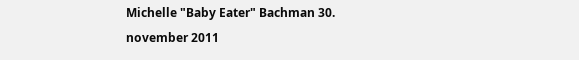Michelle "Baby Eater" Bachman 30. november 2011